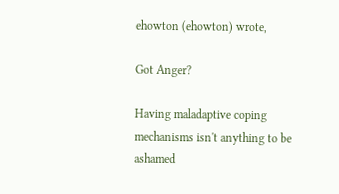ehowton (ehowton) wrote,

Got Anger?

Having maladaptive coping mechanisms isn't anything to be ashamed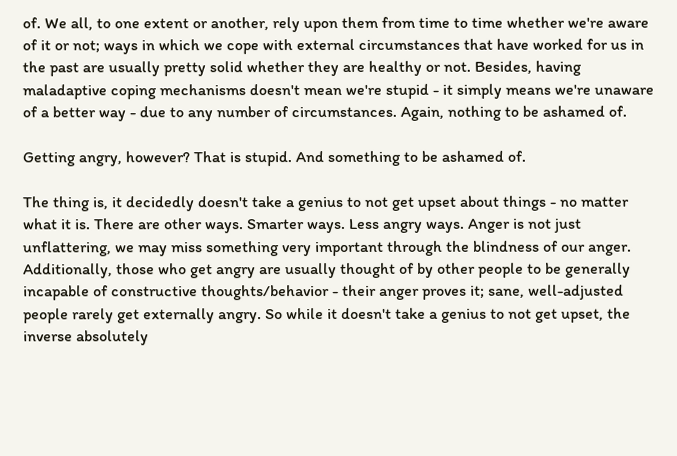of. We all, to one extent or another, rely upon them from time to time whether we're aware of it or not; ways in which we cope with external circumstances that have worked for us in the past are usually pretty solid whether they are healthy or not. Besides, having maladaptive coping mechanisms doesn't mean we're stupid - it simply means we're unaware of a better way - due to any number of circumstances. Again, nothing to be ashamed of.

Getting angry, however? That is stupid. And something to be ashamed of.

The thing is, it decidedly doesn't take a genius to not get upset about things - no matter what it is. There are other ways. Smarter ways. Less angry ways. Anger is not just unflattering, we may miss something very important through the blindness of our anger. Additionally, those who get angry are usually thought of by other people to be generally incapable of constructive thoughts/behavior - their anger proves it; sane, well-adjusted people rarely get externally angry. So while it doesn't take a genius to not get upset, the inverse absolutely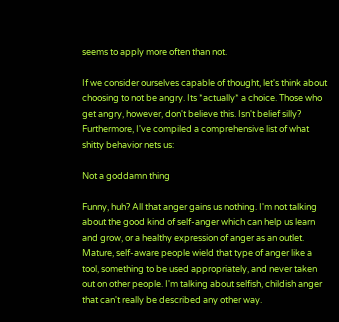seems to apply more often than not.

If we consider ourselves capable of thought, let's think about choosing to not be angry. Its *actually* a choice. Those who get angry, however, don't believe this. Isn't belief silly? Furthermore, I've compiled a comprehensive list of what shitty behavior nets us:

Not a goddamn thing

Funny, huh? All that anger gains us nothing. I'm not talking about the good kind of self-anger which can help us learn and grow, or a healthy expression of anger as an outlet. Mature, self-aware people wield that type of anger like a tool, something to be used appropriately, and never taken out on other people. I'm talking about selfish, childish anger that can't really be described any other way.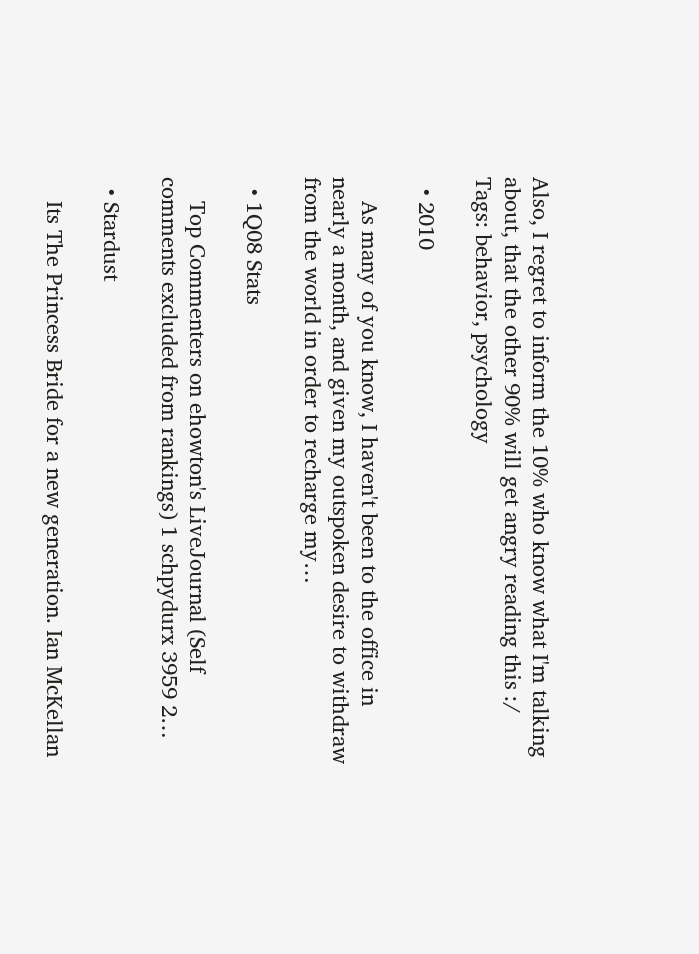Also, I regret to inform the 10% who know what I'm talking about, that the other 90% will get angry reading this :/
Tags: behavior, psychology

  • 2010

    As many of you know, I haven't been to the office in nearly a month, and given my outspoken desire to withdraw from the world in order to recharge my…

  • 1Q08 Stats

    Top Commenters on ehowton's LiveJournal (Self comments excluded from rankings) 1 schpydurx 3959 2…

  • Stardust

    Its The Princess Bride for a new generation. Ian McKellan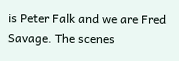is Peter Falk and we are Fred Savage. The scenes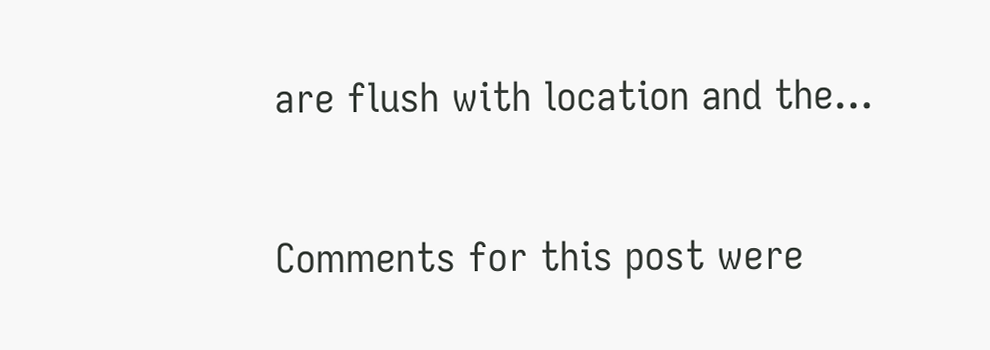are flush with location and the…

Comments for this post were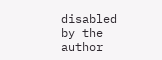disabled by the author